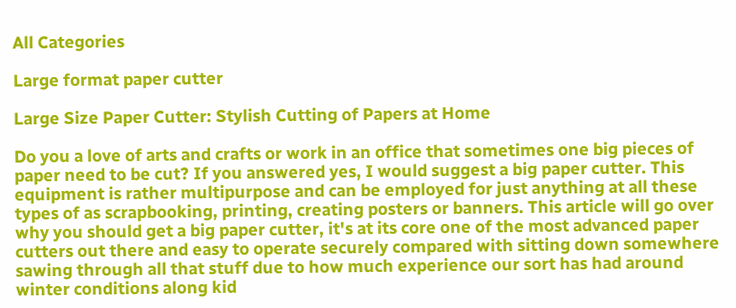All Categories

Large format paper cutter

Large Size Paper Cutter: Stylish Cutting of Papers at Home

Do you a love of arts and crafts or work in an office that sometimes one big pieces of paper need to be cut? If you answered yes, I would suggest a big paper cutter. This equipment is rather multipurpose and can be employed for just anything at all these types of as scrapbooking, printing, creating posters or banners. This article will go over why you should get a big paper cutter, it's at its core one of the most advanced paper cutters out there and easy to operate securely compared with sitting down somewhere sawing through all that stuff due to how much experience our sort has had around winter conditions along kid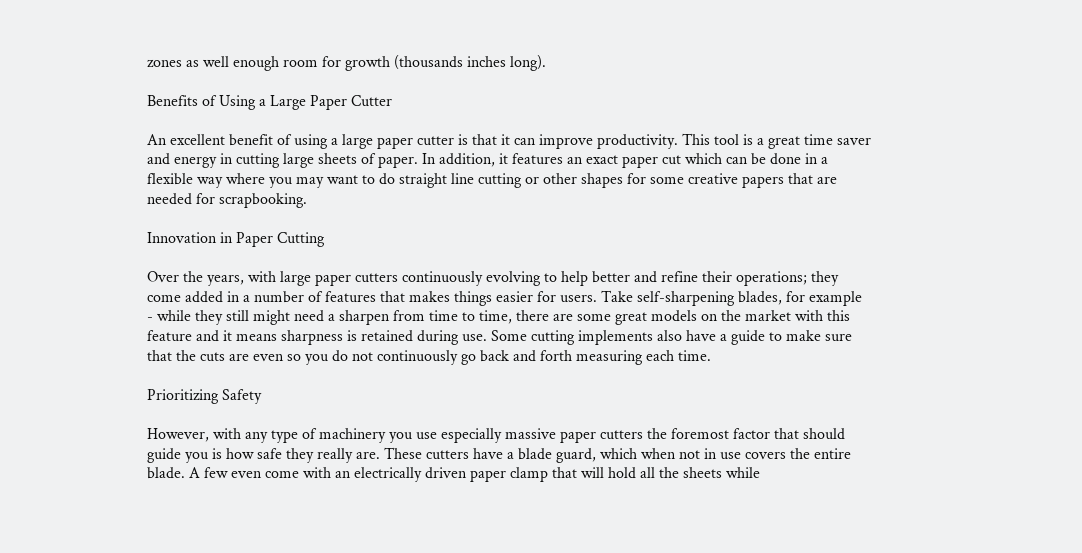zones as well enough room for growth (thousands inches long).

Benefits of Using a Large Paper Cutter

An excellent benefit of using a large paper cutter is that it can improve productivity. This tool is a great time saver and energy in cutting large sheets of paper. In addition, it features an exact paper cut which can be done in a flexible way where you may want to do straight line cutting or other shapes for some creative papers that are needed for scrapbooking.

Innovation in Paper Cutting

Over the years, with large paper cutters continuously evolving to help better and refine their operations; they come added in a number of features that makes things easier for users. Take self-sharpening blades, for example - while they still might need a sharpen from time to time, there are some great models on the market with this feature and it means sharpness is retained during use. Some cutting implements also have a guide to make sure that the cuts are even so you do not continuously go back and forth measuring each time.

Prioritizing Safety

However, with any type of machinery you use especially massive paper cutters the foremost factor that should guide you is how safe they really are. These cutters have a blade guard, which when not in use covers the entire blade. A few even come with an electrically driven paper clamp that will hold all the sheets while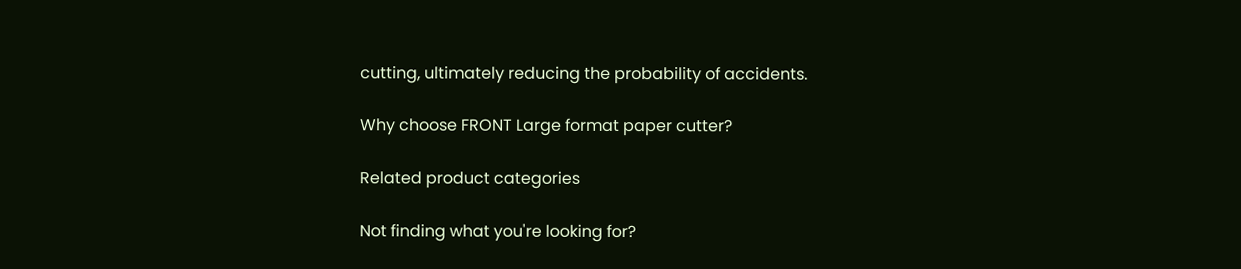cutting, ultimately reducing the probability of accidents.

Why choose FRONT Large format paper cutter?

Related product categories

Not finding what you're looking for?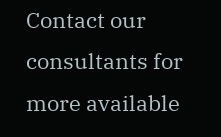Contact our consultants for more available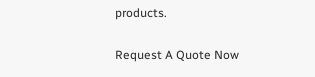products.

Request A Quote Now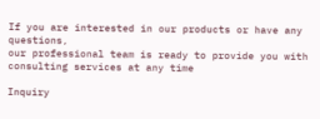If you are interested in our products or have any questions,
our professional team is ready to provide you with consulting services at any time

Inquiry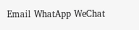Email WhatApp WeChat